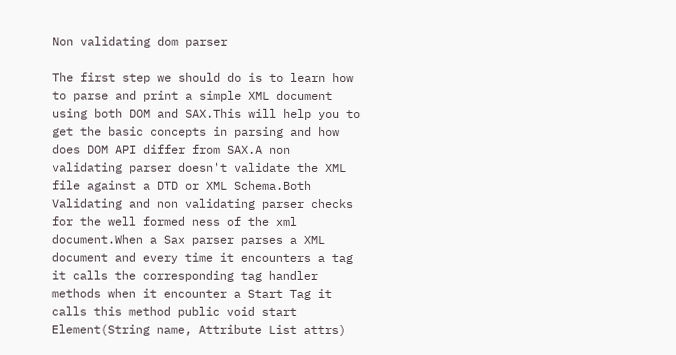Non validating dom parser

The first step we should do is to learn how to parse and print a simple XML document using both DOM and SAX.This will help you to get the basic concepts in parsing and how does DOM API differ from SAX.A non validating parser doesn't validate the XML file against a DTD or XML Schema.Both Validating and non validating parser checks for the well formed ness of the xml document.When a Sax parser parses a XML document and every time it encounters a tag it calls the corresponding tag handler methods when it encounter a Start Tag it calls this method public void start Element(String name, Attribute List attrs)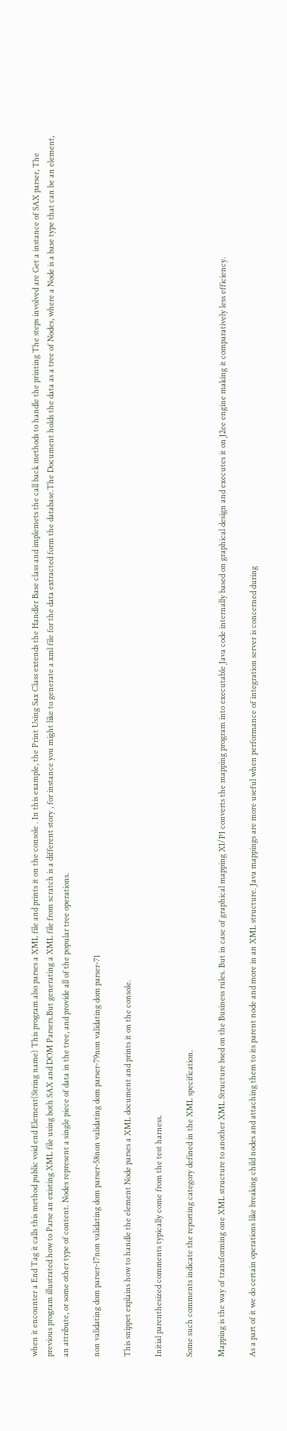when it encounter a End Tag it calls this method public void end Element(String name) This program also parses a XML file and prints it on the console . In this example, the Print Using Sax Class extends the Handler Base class and implemets the call back methods to handle the printing The steps involved are Get a instance of SAX parser, The previous program illustrated how to Parse an existing XML file using both SAX and DOM Parsers.But generating a XML file from scratch is a different story , for instance you might like to generate a xml file for the data extracted form the database.The Document holds the data as a tree of Nodes, where a Node is a base type that can be an element, an attribute, or some other type of content. Nodes represent a single piece of data in the tree, and provide all of the popular tree operations.

non validating dom parser-17non validating dom parser-58non validating dom parser-79non validating dom parser-71

This snippet explains how to handle the element Node parses a XML document and prints it on the console.

Initial parenthesized comments typically come from the test harness.

Some such comments indicate the reporting category defined in the XML specification.

Mapping is the way of transforming one XML structure to another XML Structure bsed on the Business rules. But in case of graphical mapping XI/PI converts the mapping program into executable Java code internally based on graphical design and executes it on J2ee engine making it comparatively less efficiency.

As a part of it we do certain operations like breaking child nodes and attaching them to its parent node and more in an XML structure. Java mappings are more useful when performance of integration server is concerned during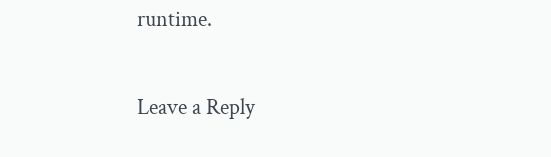runtime.

Leave a Reply